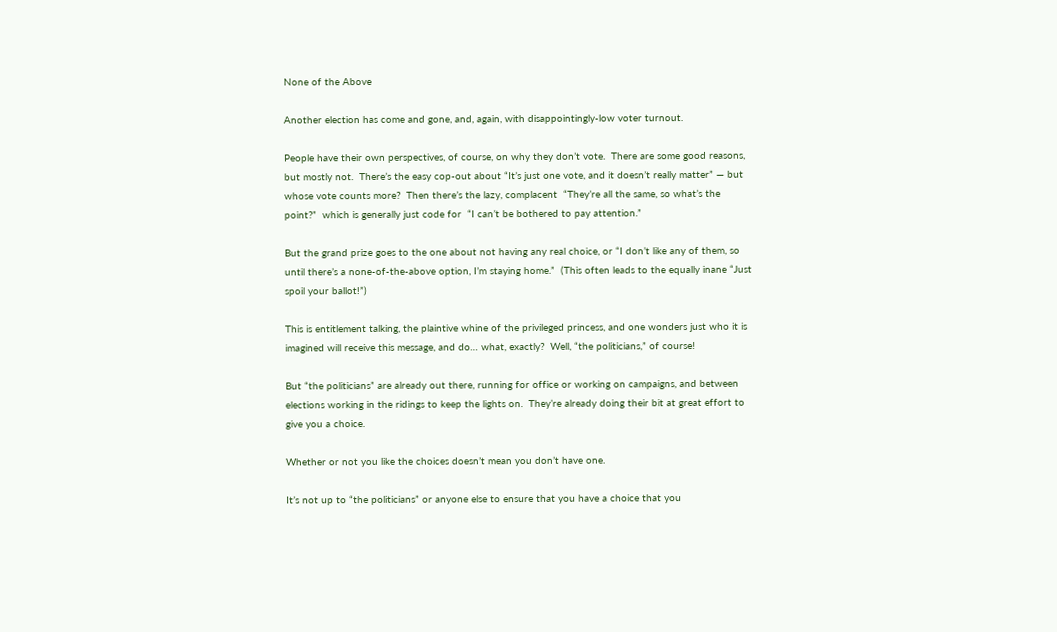None of the Above

Another election has come and gone, and, again, with disappointingly-low voter turnout.

People have their own perspectives, of course, on why they don’t vote.  There are some good reasons, but mostly not.  There’s the easy cop-out about “It’s just one vote, and it doesn’t really matter” — but whose vote counts more?  Then there’s the lazy, complacent  “They’re all the same, so what’s the point?”  which is generally just code for  “I can’t be bothered to pay attention.”

But the grand prize goes to the one about not having any real choice, or “I don’t like any of them, so until there’s a none-of-the-above option, I’m staying home.”  (This often leads to the equally inane “Just spoil your ballot!”)

This is entitlement talking, the plaintive whine of the privileged princess, and one wonders just who it is imagined will receive this message, and do… what, exactly?  Well, “the politicians,” of course!

But “the politicians” are already out there, running for office or working on campaigns, and between elections working in the ridings to keep the lights on.  They’re already doing their bit at great effort to give you a choice.

Whether or not you like the choices doesn’t mean you don’t have one.

It’s not up to “the politicians” or anyone else to ensure that you have a choice that you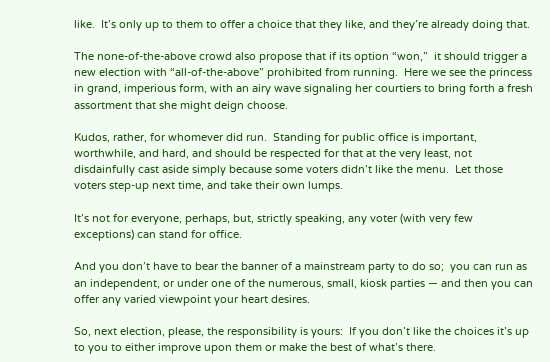like.  It’s only up to them to offer a choice that they like, and they’re already doing that.

The none-of-the-above crowd also propose that if its option “won,”  it should trigger a new election with “all-of-the-above” prohibited from running.  Here we see the princess in grand, imperious form, with an airy wave signaling her courtiers to bring forth a fresh assortment that she might deign choose.

Kudos, rather, for whomever did run.  Standing for public office is important, worthwhile, and hard, and should be respected for that at the very least, not disdainfully cast aside simply because some voters didn’t like the menu.  Let those voters step-up next time, and take their own lumps.

It’s not for everyone, perhaps, but, strictly speaking, any voter (with very few exceptions) can stand for office.

And you don’t have to bear the banner of a mainstream party to do so;  you can run as an independent, or under one of the numerous, small, kiosk parties — and then you can offer any varied viewpoint your heart desires.

So, next election, please, the responsibility is yours:  If you don’t like the choices it’s up to you to either improve upon them or make the best of what’s there.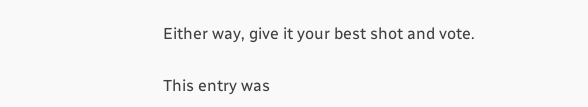Either way, give it your best shot and vote.

This entry was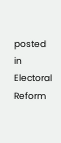posted in Electoral Reform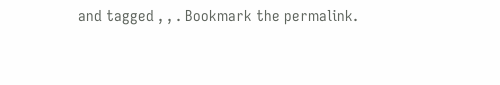and tagged , , . Bookmark the permalink.